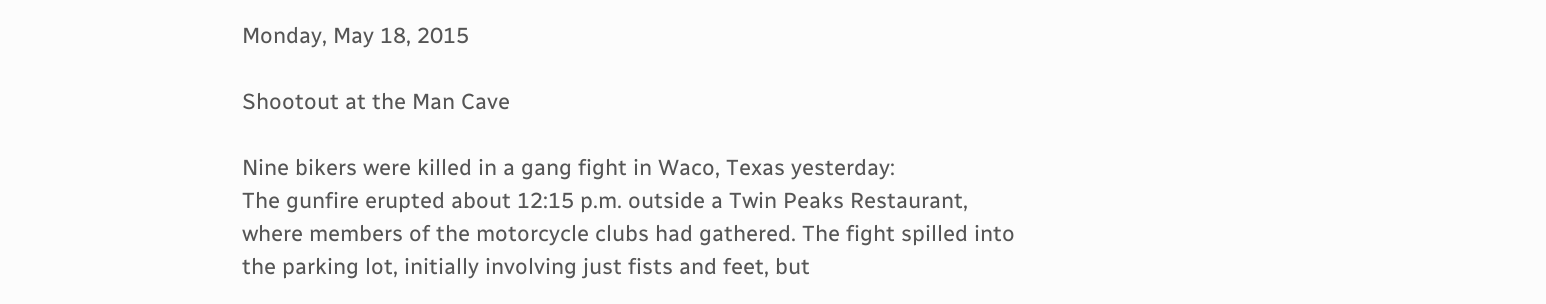Monday, May 18, 2015

Shootout at the Man Cave

Nine bikers were killed in a gang fight in Waco, Texas yesterday:
The gunfire erupted about 12:15 p.m. outside a Twin Peaks Restaurant, where members of the motorcycle clubs had gathered. The fight spilled into the parking lot, initially involving just fists and feet, but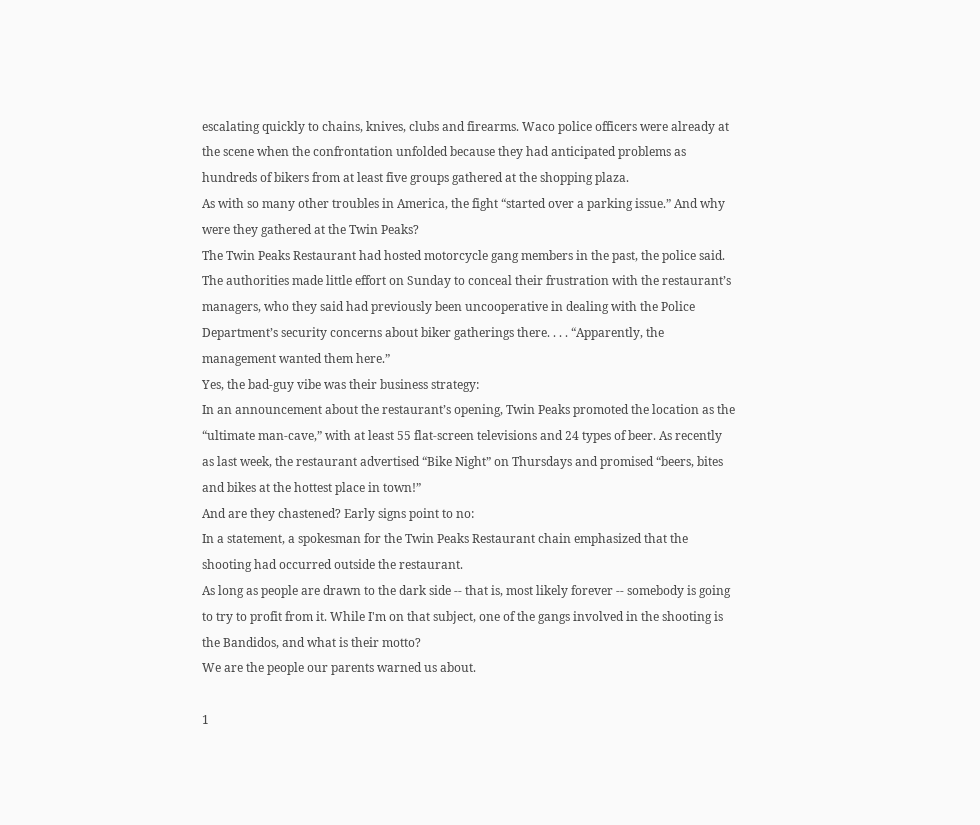escalating quickly to chains, knives, clubs and firearms. Waco police officers were already at the scene when the confrontation unfolded because they had anticipated problems as hundreds of bikers from at least five groups gathered at the shopping plaza.
As with so many other troubles in America, the fight “started over a parking issue.” And why were they gathered at the Twin Peaks?
The Twin Peaks Restaurant had hosted motorcycle gang members in the past, the police said. The authorities made little effort on Sunday to conceal their frustration with the restaurant’s managers, who they said had previously been uncooperative in dealing with the Police Department’s security concerns about biker gatherings there. . . . “Apparently, the management wanted them here.”
Yes, the bad-guy vibe was their business strategy:
In an announcement about the restaurant’s opening, Twin Peaks promoted the location as the “ultimate man-cave,” with at least 55 flat-screen televisions and 24 types of beer. As recently as last week, the restaurant advertised “Bike Night” on Thursdays and promised “beers, bites and bikes at the hottest place in town!”
And are they chastened? Early signs point to no:
In a statement, a spokesman for the Twin Peaks Restaurant chain emphasized that the shooting had occurred outside the restaurant.
As long as people are drawn to the dark side -- that is, most likely forever -- somebody is going to try to profit from it. While I'm on that subject, one of the gangs involved in the shooting is the Bandidos, and what is their motto?
We are the people our parents warned us about.

1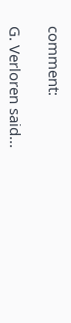comment:

G. Verloren said...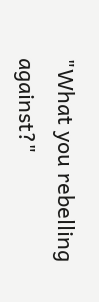"What you rebelling against?"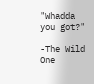"Whadda you got?"

-The Wild One